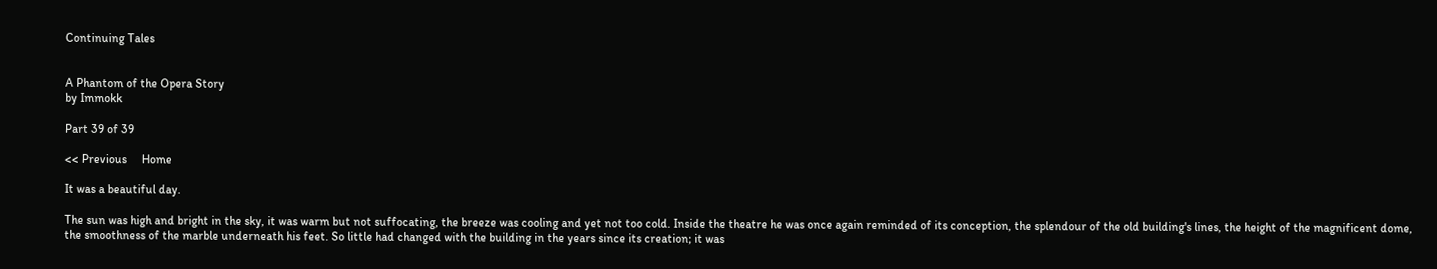Continuing Tales


A Phantom of the Opera Story
by Immokk

Part 39 of 39

<< Previous     Home

It was a beautiful day.

The sun was high and bright in the sky, it was warm but not suffocating, the breeze was cooling and yet not too cold. Inside the theatre he was once again reminded of its conception, the splendour of the old building's lines, the height of the magnificent dome, the smoothness of the marble underneath his feet. So little had changed with the building in the years since its creation; it was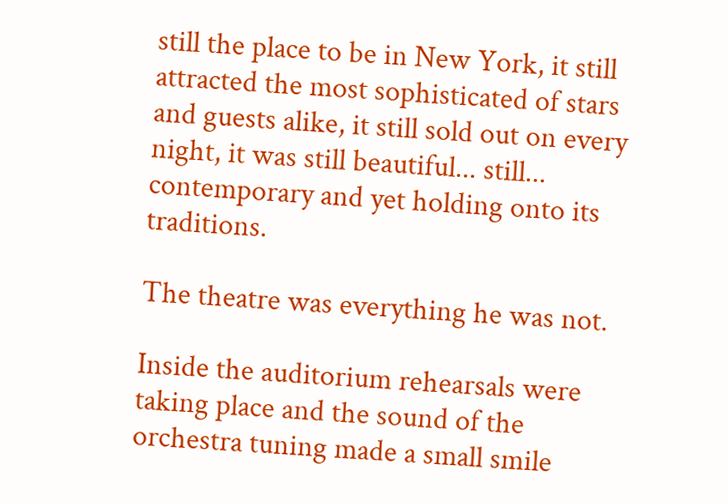still the place to be in New York, it still attracted the most sophisticated of stars and guests alike, it still sold out on every night, it was still beautiful... still... contemporary and yet holding onto its traditions.

The theatre was everything he was not.

Inside the auditorium rehearsals were taking place and the sound of the orchestra tuning made a small smile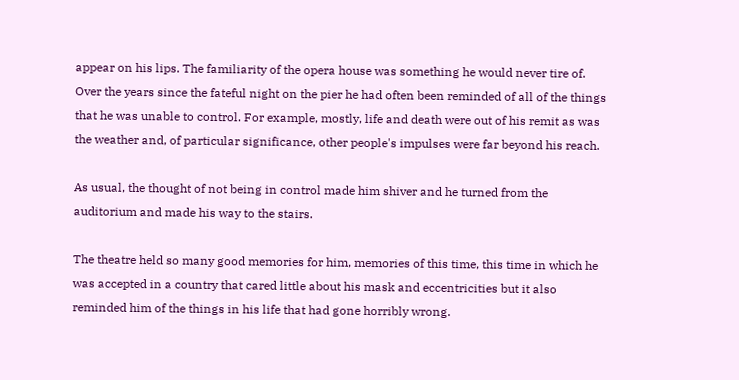appear on his lips. The familiarity of the opera house was something he would never tire of. Over the years since the fateful night on the pier he had often been reminded of all of the things that he was unable to control. For example, mostly, life and death were out of his remit as was the weather and, of particular significance, other people's impulses were far beyond his reach.

As usual, the thought of not being in control made him shiver and he turned from the auditorium and made his way to the stairs.

The theatre held so many good memories for him, memories of this time, this time in which he was accepted in a country that cared little about his mask and eccentricities but it also reminded him of the things in his life that had gone horribly wrong.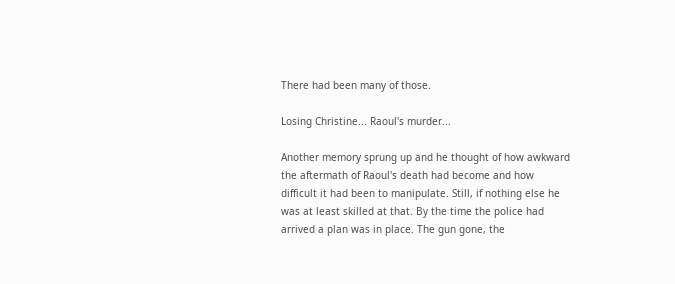There had been many of those.

Losing Christine... Raoul's murder...

Another memory sprung up and he thought of how awkward the aftermath of Raoul's death had become and how difficult it had been to manipulate. Still, if nothing else he was at least skilled at that. By the time the police had arrived a plan was in place. The gun gone, the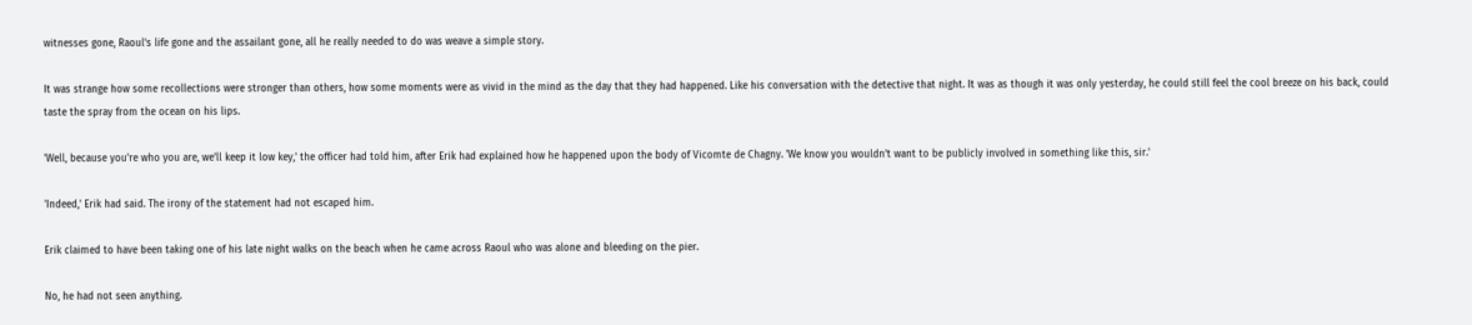witnesses gone, Raoul's life gone and the assailant gone, all he really needed to do was weave a simple story.

It was strange how some recollections were stronger than others, how some moments were as vivid in the mind as the day that they had happened. Like his conversation with the detective that night. It was as though it was only yesterday, he could still feel the cool breeze on his back, could taste the spray from the ocean on his lips.

'Well, because you're who you are, we'll keep it low key,' the officer had told him, after Erik had explained how he happened upon the body of Vicomte de Chagny. 'We know you wouldn't want to be publicly involved in something like this, sir.'

'Indeed,' Erik had said. The irony of the statement had not escaped him.

Erik claimed to have been taking one of his late night walks on the beach when he came across Raoul who was alone and bleeding on the pier.

No, he had not seen anything.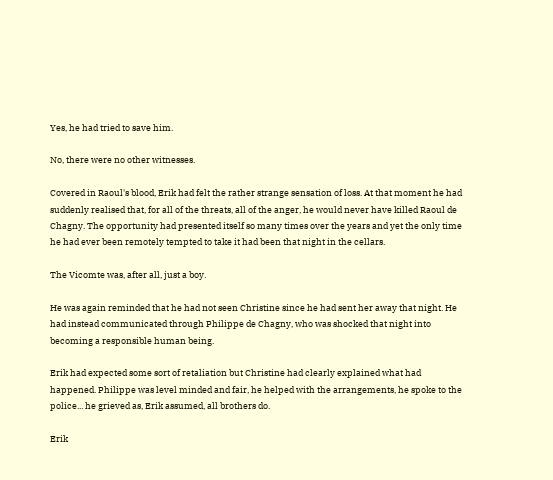Yes, he had tried to save him.

No, there were no other witnesses.

Covered in Raoul's blood, Erik had felt the rather strange sensation of loss. At that moment he had suddenly realised that, for all of the threats, all of the anger, he would never have killed Raoul de Chagny. The opportunity had presented itself so many times over the years and yet the only time he had ever been remotely tempted to take it had been that night in the cellars.

The Vicomte was, after all, just a boy.

He was again reminded that he had not seen Christine since he had sent her away that night. He had instead communicated through Philippe de Chagny, who was shocked that night into becoming a responsible human being.

Erik had expected some sort of retaliation but Christine had clearly explained what had happened. Philippe was level minded and fair, he helped with the arrangements, he spoke to the police... he grieved as, Erik assumed, all brothers do.

Erik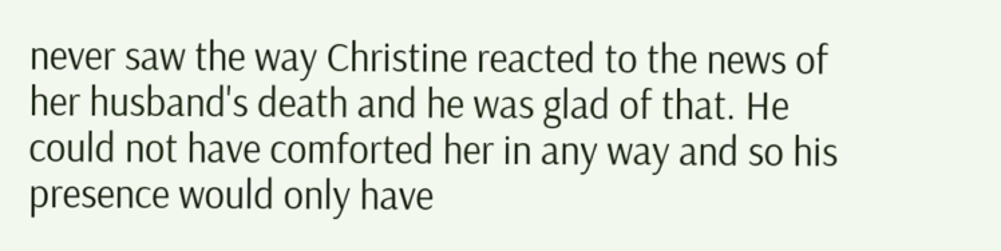never saw the way Christine reacted to the news of her husband's death and he was glad of that. He could not have comforted her in any way and so his presence would only have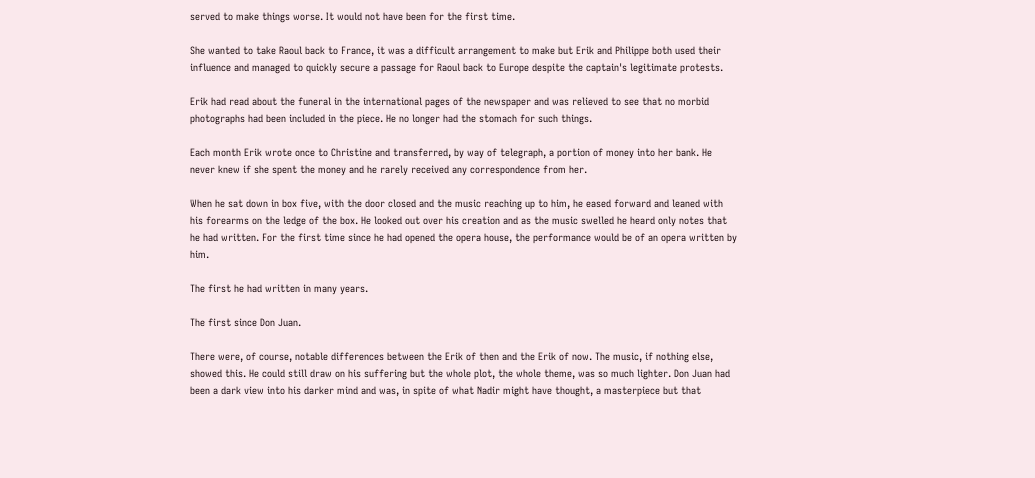served to make things worse. It would not have been for the first time.

She wanted to take Raoul back to France, it was a difficult arrangement to make but Erik and Philippe both used their influence and managed to quickly secure a passage for Raoul back to Europe despite the captain's legitimate protests.

Erik had read about the funeral in the international pages of the newspaper and was relieved to see that no morbid photographs had been included in the piece. He no longer had the stomach for such things.

Each month Erik wrote once to Christine and transferred, by way of telegraph, a portion of money into her bank. He never knew if she spent the money and he rarely received any correspondence from her.

When he sat down in box five, with the door closed and the music reaching up to him, he eased forward and leaned with his forearms on the ledge of the box. He looked out over his creation and as the music swelled he heard only notes that he had written. For the first time since he had opened the opera house, the performance would be of an opera written by him.

The first he had written in many years.

The first since Don Juan.

There were, of course, notable differences between the Erik of then and the Erik of now. The music, if nothing else, showed this. He could still draw on his suffering but the whole plot, the whole theme, was so much lighter. Don Juan had been a dark view into his darker mind and was, in spite of what Nadir might have thought, a masterpiece but that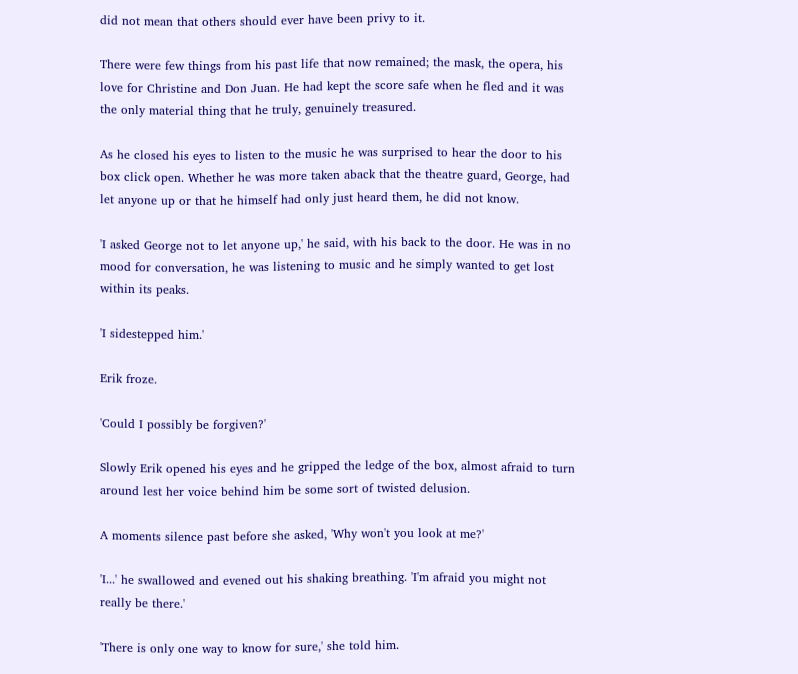did not mean that others should ever have been privy to it.

There were few things from his past life that now remained; the mask, the opera, his love for Christine and Don Juan. He had kept the score safe when he fled and it was the only material thing that he truly, genuinely treasured.

As he closed his eyes to listen to the music he was surprised to hear the door to his box click open. Whether he was more taken aback that the theatre guard, George, had let anyone up or that he himself had only just heard them, he did not know.

'I asked George not to let anyone up,' he said, with his back to the door. He was in no mood for conversation, he was listening to music and he simply wanted to get lost within its peaks.

'I sidestepped him.'

Erik froze.

'Could I possibly be forgiven?'

Slowly Erik opened his eyes and he gripped the ledge of the box, almost afraid to turn around lest her voice behind him be some sort of twisted delusion.

A moments silence past before she asked, 'Why won't you look at me?'

'I...' he swallowed and evened out his shaking breathing. 'I'm afraid you might not really be there.'

'There is only one way to know for sure,' she told him.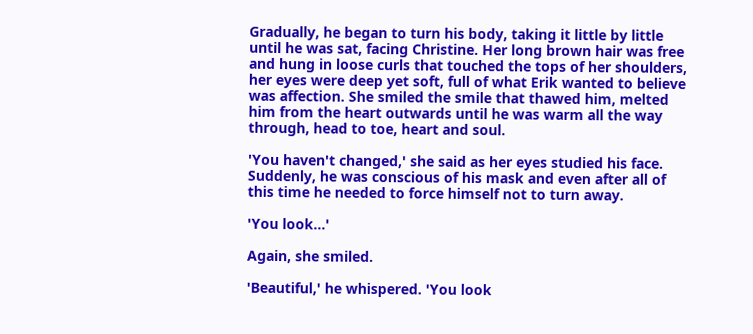Gradually, he began to turn his body, taking it little by little until he was sat, facing Christine. Her long brown hair was free and hung in loose curls that touched the tops of her shoulders, her eyes were deep yet soft, full of what Erik wanted to believe was affection. She smiled the smile that thawed him, melted him from the heart outwards until he was warm all the way through, head to toe, heart and soul.

'You haven't changed,' she said as her eyes studied his face. Suddenly, he was conscious of his mask and even after all of this time he needed to force himself not to turn away.

'You look...'

Again, she smiled.

'Beautiful,' he whispered. 'You look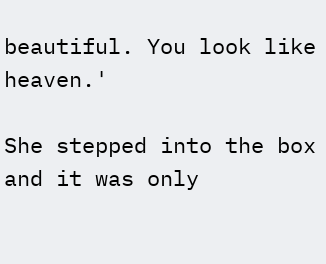beautiful. You look like heaven.'

She stepped into the box and it was only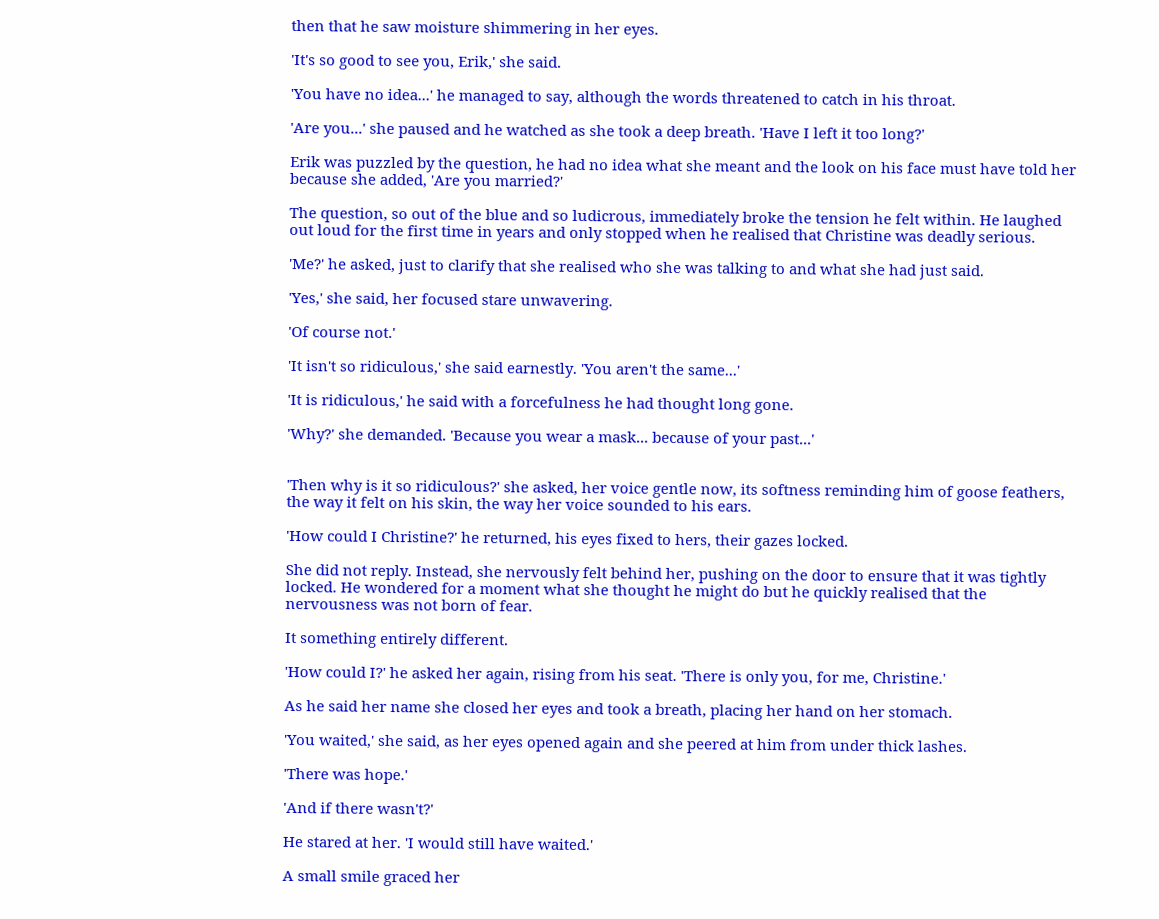then that he saw moisture shimmering in her eyes.

'It's so good to see you, Erik,' she said.

'You have no idea...' he managed to say, although the words threatened to catch in his throat.

'Are you...' she paused and he watched as she took a deep breath. 'Have I left it too long?'

Erik was puzzled by the question, he had no idea what she meant and the look on his face must have told her because she added, 'Are you married?'

The question, so out of the blue and so ludicrous, immediately broke the tension he felt within. He laughed out loud for the first time in years and only stopped when he realised that Christine was deadly serious.

'Me?' he asked, just to clarify that she realised who she was talking to and what she had just said.

'Yes,' she said, her focused stare unwavering.

'Of course not.'

'It isn't so ridiculous,' she said earnestly. 'You aren't the same...'

'It is ridiculous,' he said with a forcefulness he had thought long gone.

'Why?' she demanded. 'Because you wear a mask... because of your past...'


'Then why is it so ridiculous?' she asked, her voice gentle now, its softness reminding him of goose feathers, the way it felt on his skin, the way her voice sounded to his ears.

'How could I Christine?' he returned, his eyes fixed to hers, their gazes locked.

She did not reply. Instead, she nervously felt behind her, pushing on the door to ensure that it was tightly locked. He wondered for a moment what she thought he might do but he quickly realised that the nervousness was not born of fear.

It something entirely different.

'How could I?' he asked her again, rising from his seat. 'There is only you, for me, Christine.'

As he said her name she closed her eyes and took a breath, placing her hand on her stomach.

'You waited,' she said, as her eyes opened again and she peered at him from under thick lashes.

'There was hope.'

'And if there wasn't?'

He stared at her. 'I would still have waited.'

A small smile graced her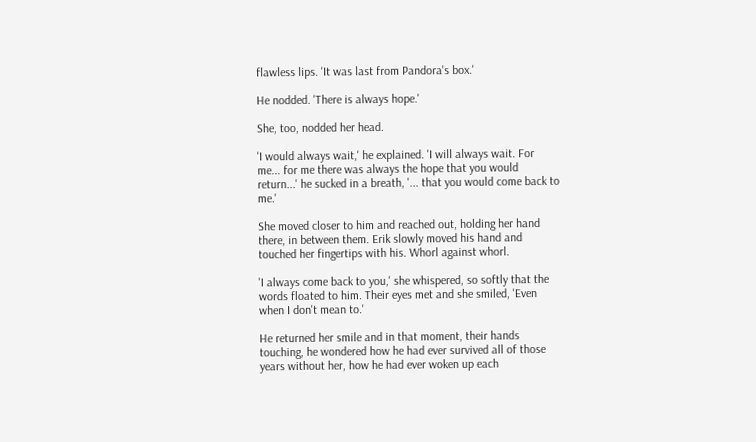flawless lips. 'It was last from Pandora's box.'

He nodded. 'There is always hope.'

She, too, nodded her head.

'I would always wait,' he explained. 'I will always wait. For me... for me there was always the hope that you would return...' he sucked in a breath, '... that you would come back to me.'

She moved closer to him and reached out, holding her hand there, in between them. Erik slowly moved his hand and touched her fingertips with his. Whorl against whorl.

'I always come back to you,' she whispered, so softly that the words floated to him. Their eyes met and she smiled, 'Even when I don't mean to.'

He returned her smile and in that moment, their hands touching, he wondered how he had ever survived all of those years without her, how he had ever woken up each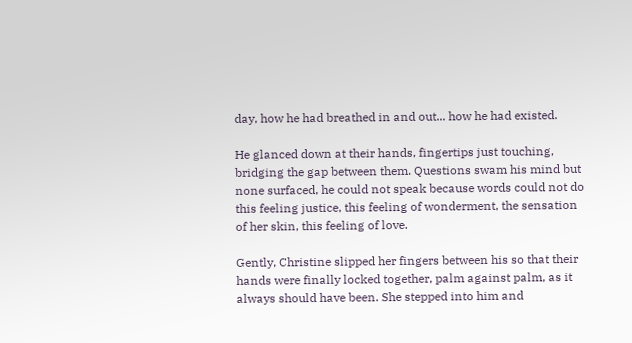day, how he had breathed in and out... how he had existed.

He glanced down at their hands, fingertips just touching, bridging the gap between them. Questions swam his mind but none surfaced, he could not speak because words could not do this feeling justice, this feeling of wonderment, the sensation of her skin, this feeling of love.

Gently, Christine slipped her fingers between his so that their hands were finally locked together, palm against palm, as it always should have been. She stepped into him and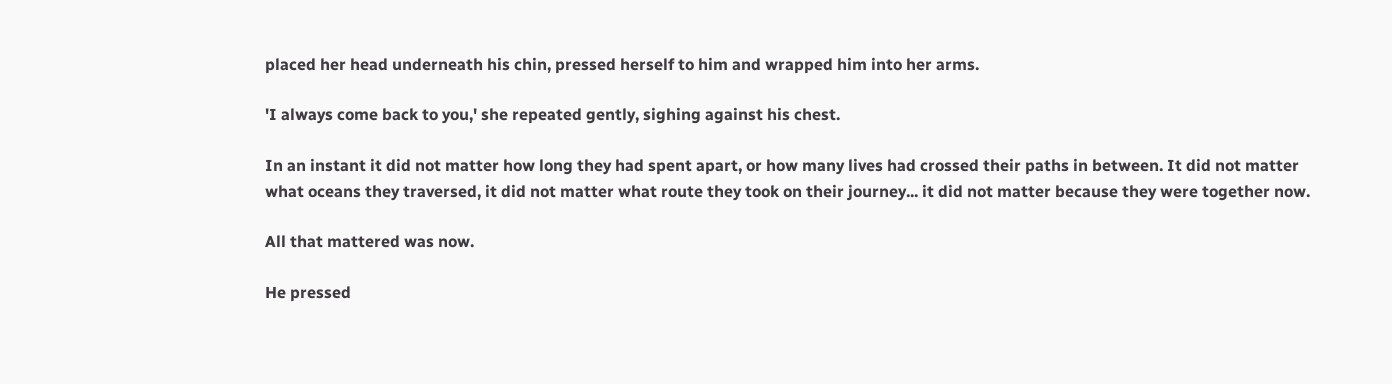placed her head underneath his chin, pressed herself to him and wrapped him into her arms.

'I always come back to you,' she repeated gently, sighing against his chest.

In an instant it did not matter how long they had spent apart, or how many lives had crossed their paths in between. It did not matter what oceans they traversed, it did not matter what route they took on their journey... it did not matter because they were together now.

All that mattered was now.

He pressed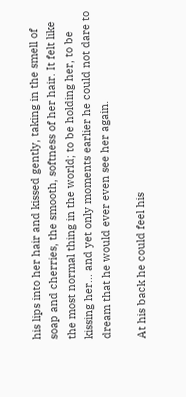his lips into her hair and kissed gently, taking in the smell of soap and cherries, the smooth, softness of her hair. It felt like the most normal thing in the world; to be holding her, to be kissing her... and yet only moments earlier he could not dare to dream that he would ever even see her again.

At his back he could feel his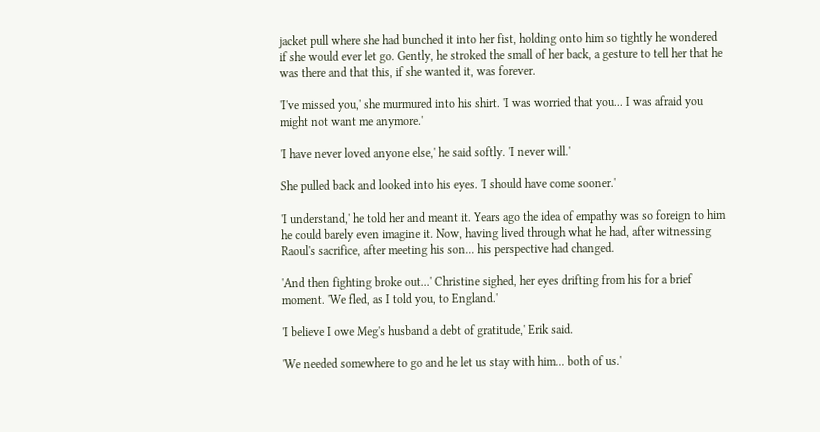jacket pull where she had bunched it into her fist, holding onto him so tightly he wondered if she would ever let go. Gently, he stroked the small of her back, a gesture to tell her that he was there and that this, if she wanted it, was forever.

'I've missed you,' she murmured into his shirt. 'I was worried that you... I was afraid you might not want me anymore.'

'I have never loved anyone else,' he said softly. 'I never will.'

She pulled back and looked into his eyes. 'I should have come sooner.'

'I understand,' he told her and meant it. Years ago the idea of empathy was so foreign to him he could barely even imagine it. Now, having lived through what he had, after witnessing Raoul's sacrifice, after meeting his son... his perspective had changed.

'And then fighting broke out...' Christine sighed, her eyes drifting from his for a brief moment. 'We fled, as I told you, to England.'

'I believe I owe Meg's husband a debt of gratitude,' Erik said.

'We needed somewhere to go and he let us stay with him... both of us.'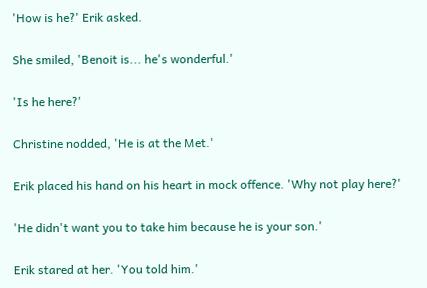'How is he?' Erik asked.

She smiled, 'Benoit is... he's wonderful.'

'Is he here?'

Christine nodded, 'He is at the Met.'

Erik placed his hand on his heart in mock offence. 'Why not play here?'

'He didn't want you to take him because he is your son.'

Erik stared at her. 'You told him.'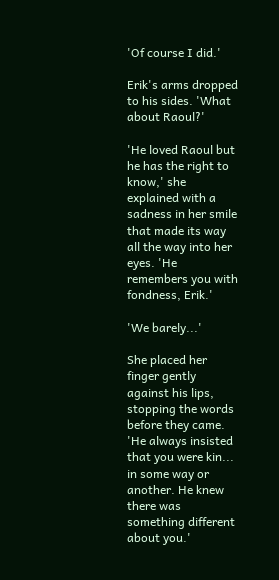'Of course I did.'

Erik's arms dropped to his sides. 'What about Raoul?'

'He loved Raoul but he has the right to know,' she explained with a sadness in her smile that made its way all the way into her eyes. 'He remembers you with fondness, Erik.'

'We barely...'

She placed her finger gently against his lips, stopping the words before they came. 'He always insisted that you were kin... in some way or another. He knew there was something different about you.'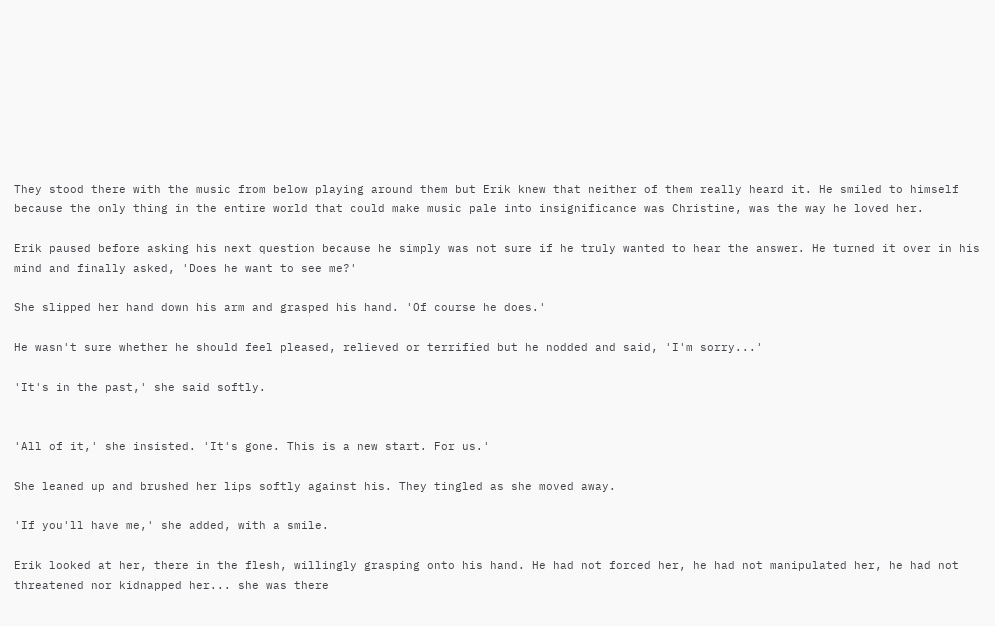They stood there with the music from below playing around them but Erik knew that neither of them really heard it. He smiled to himself because the only thing in the entire world that could make music pale into insignificance was Christine, was the way he loved her.

Erik paused before asking his next question because he simply was not sure if he truly wanted to hear the answer. He turned it over in his mind and finally asked, 'Does he want to see me?'

She slipped her hand down his arm and grasped his hand. 'Of course he does.'

He wasn't sure whether he should feel pleased, relieved or terrified but he nodded and said, 'I'm sorry...'

'It's in the past,' she said softly.


'All of it,' she insisted. 'It's gone. This is a new start. For us.'

She leaned up and brushed her lips softly against his. They tingled as she moved away.

'If you'll have me,' she added, with a smile.

Erik looked at her, there in the flesh, willingly grasping onto his hand. He had not forced her, he had not manipulated her, he had not threatened nor kidnapped her... she was there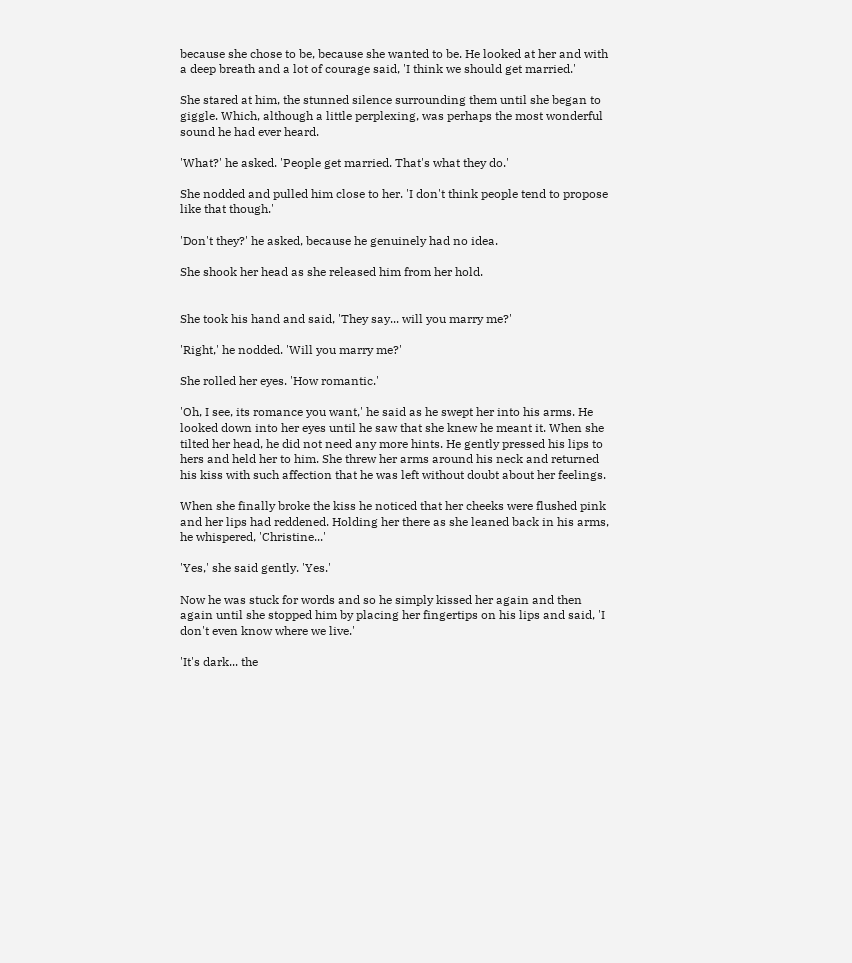because she chose to be, because she wanted to be. He looked at her and with a deep breath and a lot of courage said, 'I think we should get married.'

She stared at him, the stunned silence surrounding them until she began to giggle. Which, although a little perplexing, was perhaps the most wonderful sound he had ever heard.

'What?' he asked. 'People get married. That's what they do.'

She nodded and pulled him close to her. 'I don't think people tend to propose like that though.'

'Don't they?' he asked, because he genuinely had no idea.

She shook her head as she released him from her hold.


She took his hand and said, 'They say... will you marry me?'

'Right,' he nodded. 'Will you marry me?'

She rolled her eyes. 'How romantic.'

'Oh, I see, its romance you want,' he said as he swept her into his arms. He looked down into her eyes until he saw that she knew he meant it. When she tilted her head, he did not need any more hints. He gently pressed his lips to hers and held her to him. She threw her arms around his neck and returned his kiss with such affection that he was left without doubt about her feelings.

When she finally broke the kiss he noticed that her cheeks were flushed pink and her lips had reddened. Holding her there as she leaned back in his arms, he whispered, 'Christine...'

'Yes,' she said gently. 'Yes.'

Now he was stuck for words and so he simply kissed her again and then again until she stopped him by placing her fingertips on his lips and said, 'I don't even know where we live.'

'It's dark... the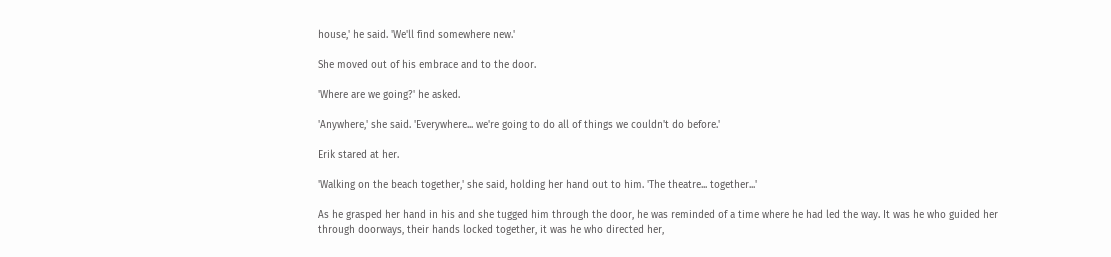house,' he said. 'We'll find somewhere new.'

She moved out of his embrace and to the door.

'Where are we going?' he asked.

'Anywhere,' she said. 'Everywhere... we're going to do all of things we couldn't do before.'

Erik stared at her.

'Walking on the beach together,' she said, holding her hand out to him. 'The theatre... together...'

As he grasped her hand in his and she tugged him through the door, he was reminded of a time where he had led the way. It was he who guided her through doorways, their hands locked together, it was he who directed her,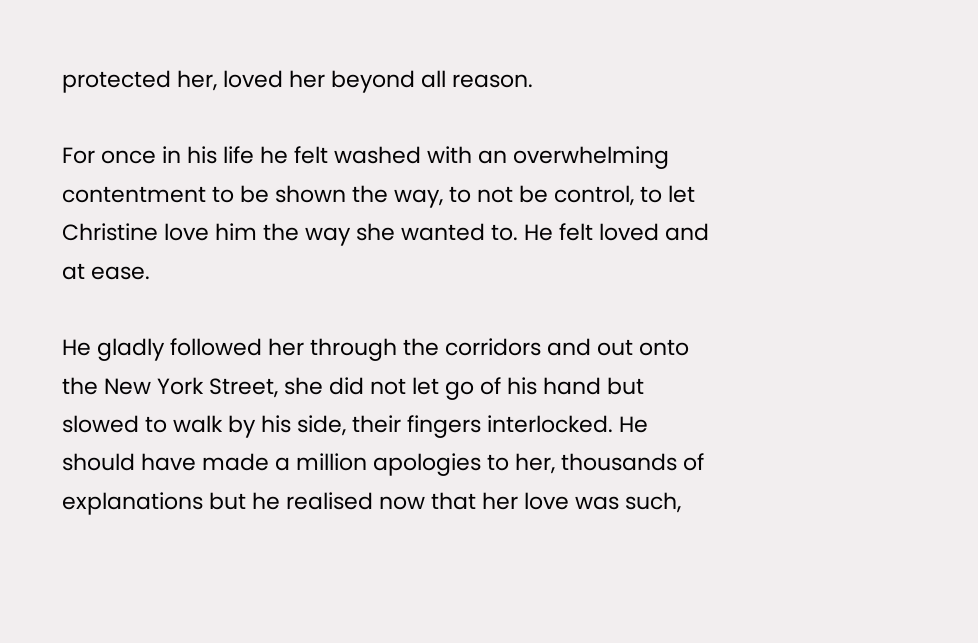protected her, loved her beyond all reason.

For once in his life he felt washed with an overwhelming contentment to be shown the way, to not be control, to let Christine love him the way she wanted to. He felt loved and at ease.

He gladly followed her through the corridors and out onto the New York Street, she did not let go of his hand but slowed to walk by his side, their fingers interlocked. He should have made a million apologies to her, thousands of explanations but he realised now that her love was such,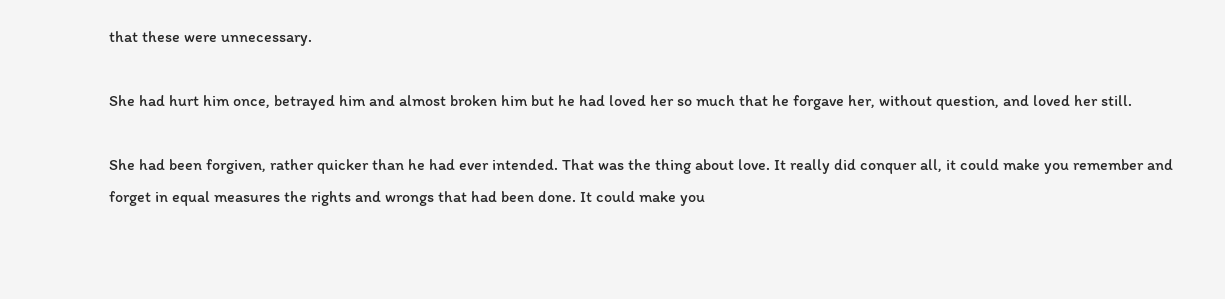that these were unnecessary.

She had hurt him once, betrayed him and almost broken him but he had loved her so much that he forgave her, without question, and loved her still.

She had been forgiven, rather quicker than he had ever intended. That was the thing about love. It really did conquer all, it could make you remember and forget in equal measures the rights and wrongs that had been done. It could make you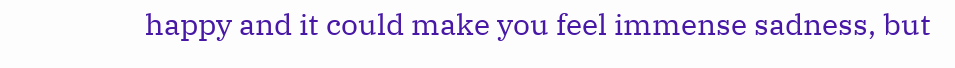happy and it could make you feel immense sadness, but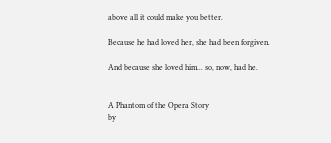above all it could make you better.

Because he had loved her, she had been forgiven.

And because she loved him... so, now, had he.


A Phantom of the Opera Story
by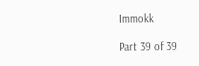Immokk

Part 39 of 39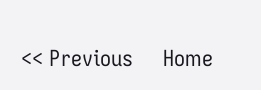<< Previous     Home